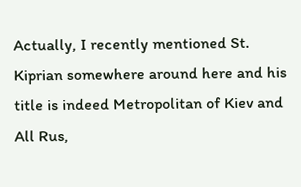Actually, I recently mentioned St. Kiprian somewhere around here and his title is indeed Metropolitan of Kiev and All Rus,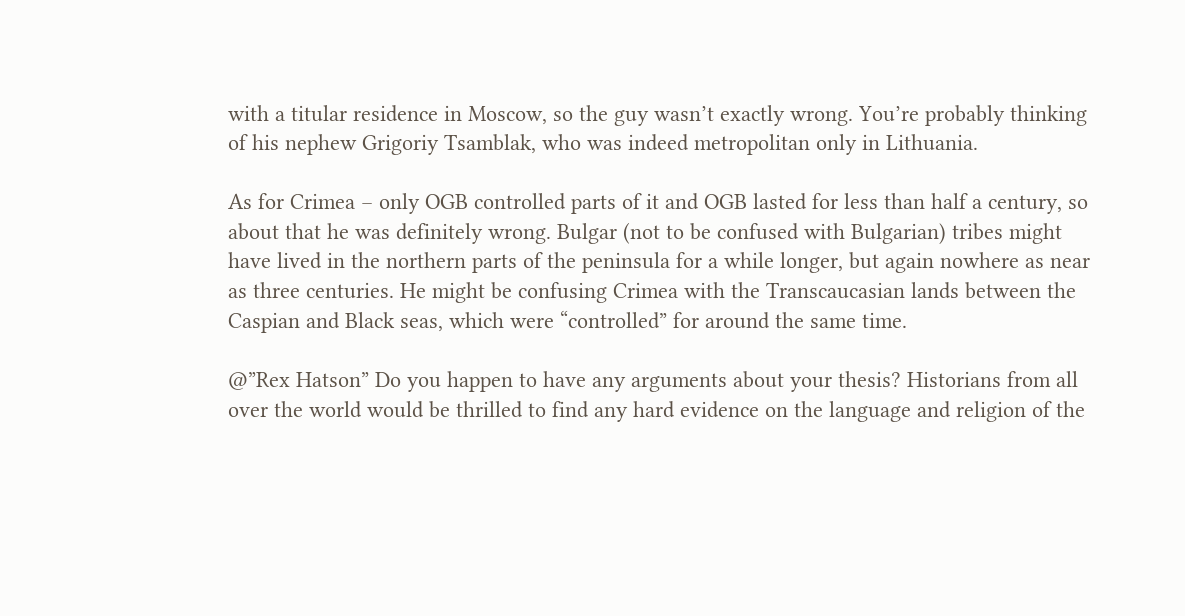with a titular residence in Moscow, so the guy wasn’t exactly wrong. You’re probably thinking of his nephew Grigoriy Tsamblak, who was indeed metropolitan only in Lithuania.

As for Crimea – only OGB controlled parts of it and OGB lasted for less than half a century, so about that he was definitely wrong. Bulgar (not to be confused with Bulgarian) tribes might have lived in the northern parts of the peninsula for a while longer, but again nowhere as near as three centuries. He might be confusing Crimea with the Transcaucasian lands between the Caspian and Black seas, which were “controlled” for around the same time.

@”Rex Hatson” Do you happen to have any arguments about your thesis? Historians from all over the world would be thrilled to find any hard evidence on the language and religion of the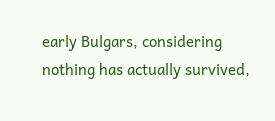early Bulgars, considering nothing has actually survived,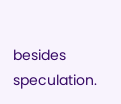besides speculation.